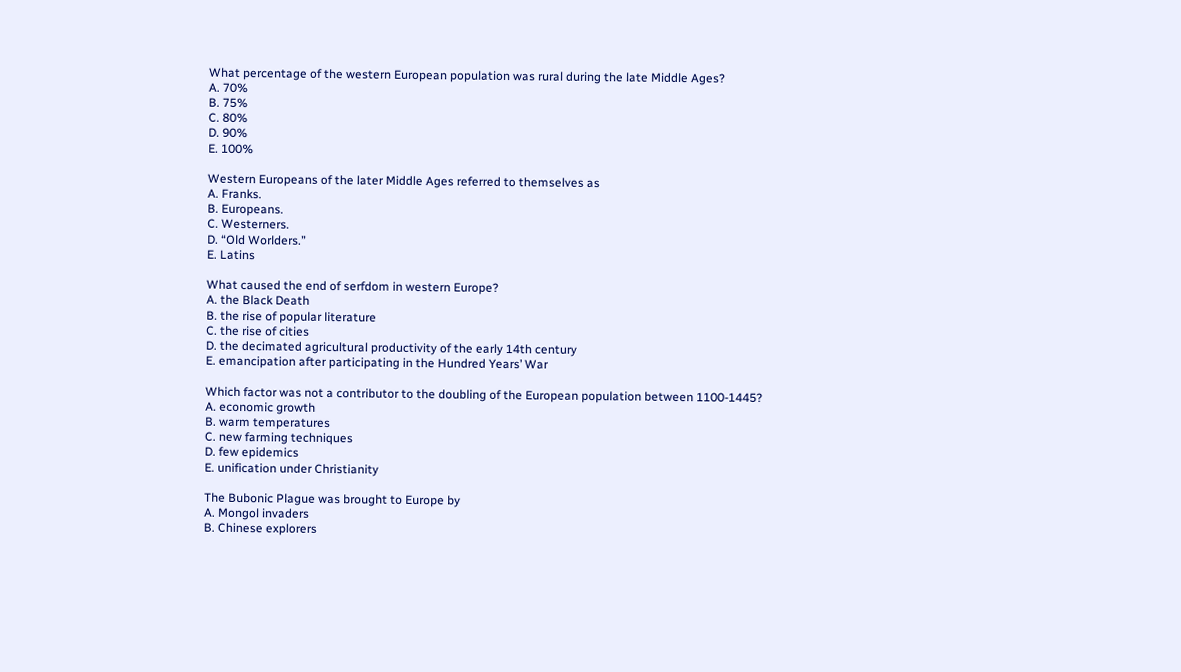What percentage of the western European population was rural during the late Middle Ages?
A. 70%
B. 75%
C. 80%
D. 90%
E. 100%

Western Europeans of the later Middle Ages referred to themselves as
A. Franks.
B. Europeans.
C. Westerners.
D. “Old Worlders.”
E. Latins

What caused the end of serfdom in western Europe?
A. the Black Death
B. the rise of popular literature
C. the rise of cities
D. the decimated agricultural productivity of the early 14th century
E. emancipation after participating in the Hundred Years’ War

Which factor was not a contributor to the doubling of the European population between 1100-1445?
A. economic growth
B. warm temperatures
C. new farming techniques
D. few epidemics
E. unification under Christianity

The Bubonic Plague was brought to Europe by
A. Mongol invaders
B. Chinese explorers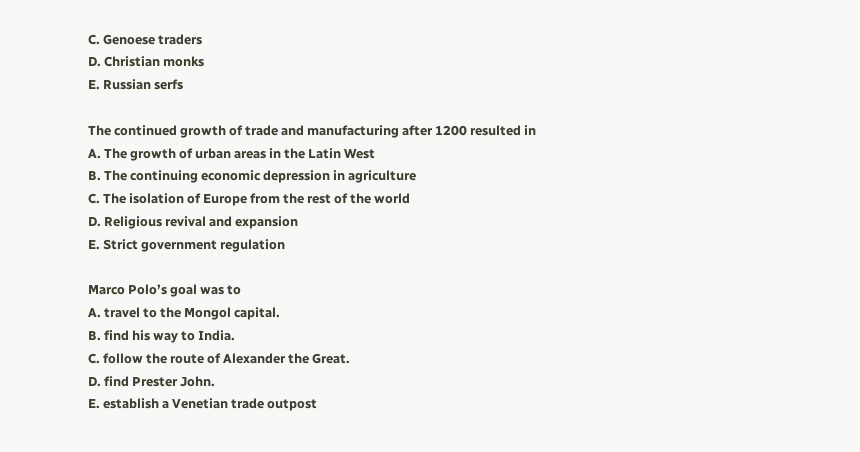C. Genoese traders
D. Christian monks
E. Russian serfs

The continued growth of trade and manufacturing after 1200 resulted in
A. The growth of urban areas in the Latin West
B. The continuing economic depression in agriculture
C. The isolation of Europe from the rest of the world
D. Religious revival and expansion
E. Strict government regulation

Marco Polo’s goal was to
A. travel to the Mongol capital.
B. find his way to India.
C. follow the route of Alexander the Great.
D. find Prester John.
E. establish a Venetian trade outpost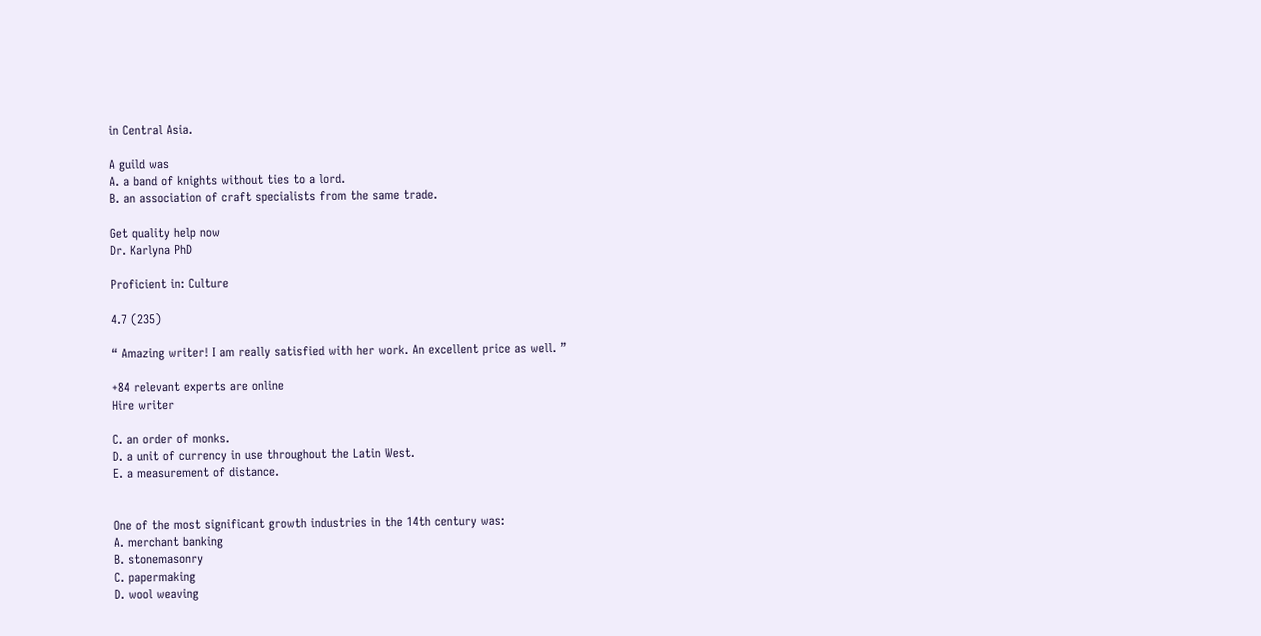in Central Asia.

A guild was
A. a band of knights without ties to a lord.
B. an association of craft specialists from the same trade.

Get quality help now
Dr. Karlyna PhD

Proficient in: Culture

4.7 (235)

“ Amazing writer! I am really satisfied with her work. An excellent price as well. ”

+84 relevant experts are online
Hire writer

C. an order of monks.
D. a unit of currency in use throughout the Latin West.
E. a measurement of distance.


One of the most significant growth industries in the 14th century was:
A. merchant banking
B. stonemasonry
C. papermaking
D. wool weaving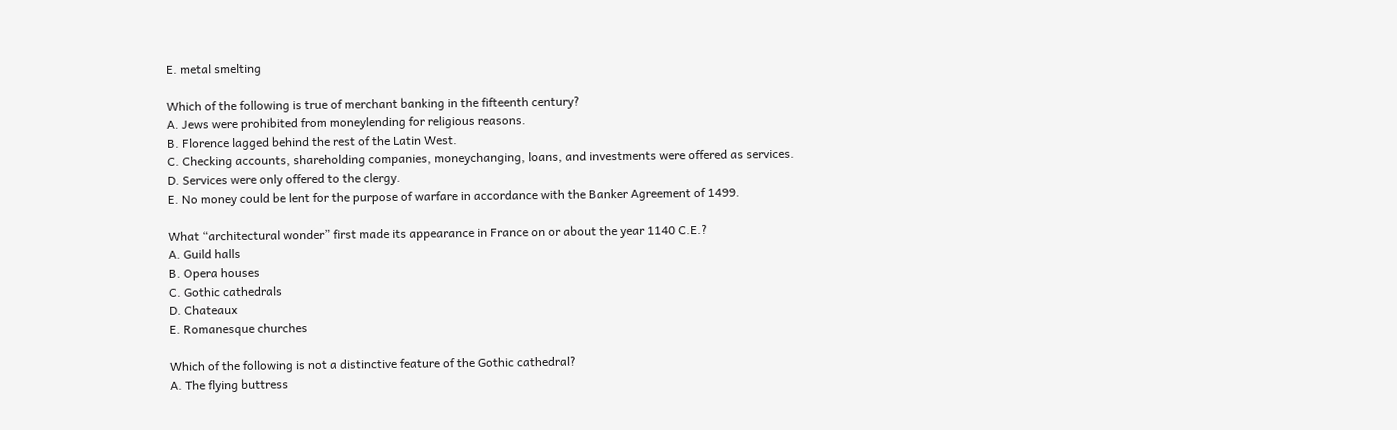E. metal smelting

Which of the following is true of merchant banking in the fifteenth century?
A. Jews were prohibited from moneylending for religious reasons.
B. Florence lagged behind the rest of the Latin West.
C. Checking accounts, shareholding companies, moneychanging, loans, and investments were offered as services.
D. Services were only offered to the clergy.
E. No money could be lent for the purpose of warfare in accordance with the Banker Agreement of 1499.

What “architectural wonder” first made its appearance in France on or about the year 1140 C.E.?
A. Guild halls
B. Opera houses
C. Gothic cathedrals
D. Chateaux
E. Romanesque churches

Which of the following is not a distinctive feature of the Gothic cathedral?
A. The flying buttress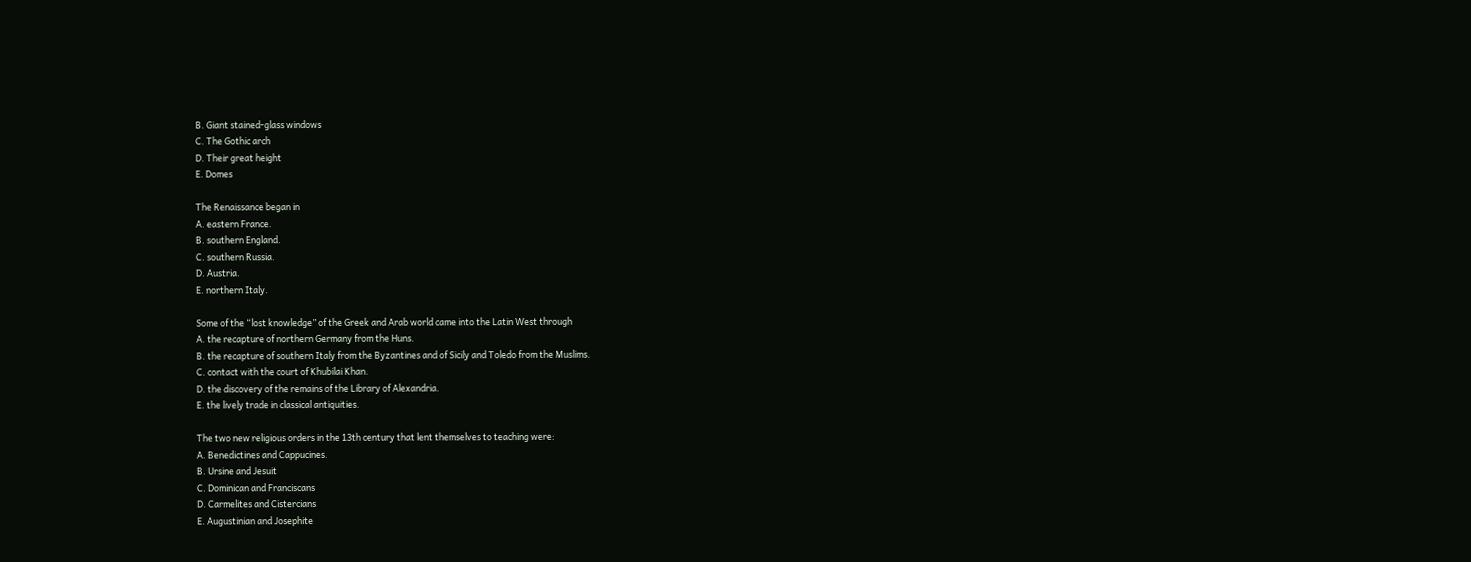B. Giant stained-glass windows
C. The Gothic arch
D. Their great height
E. Domes

The Renaissance began in
A. eastern France.
B. southern England.
C. southern Russia.
D. Austria.
E. northern Italy.

Some of the “lost knowledge” of the Greek and Arab world came into the Latin West through
A. the recapture of northern Germany from the Huns.
B. the recapture of southern Italy from the Byzantines and of Sicily and Toledo from the Muslims.
C. contact with the court of Khubilai Khan.
D. the discovery of the remains of the Library of Alexandria.
E. the lively trade in classical antiquities.

The two new religious orders in the 13th century that lent themselves to teaching were:
A. Benedictines and Cappucines.
B. Ursine and Jesuit
C. Dominican and Franciscans
D. Carmelites and Cistercians
E. Augustinian and Josephite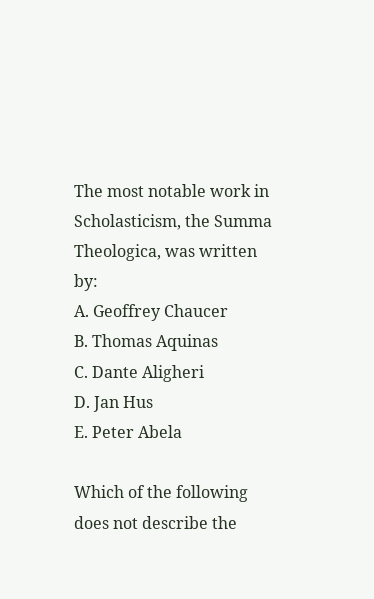The most notable work in Scholasticism, the Summa Theologica, was written by:
A. Geoffrey Chaucer
B. Thomas Aquinas
C. Dante Aligheri
D. Jan Hus
E. Peter Abela

Which of the following does not describe the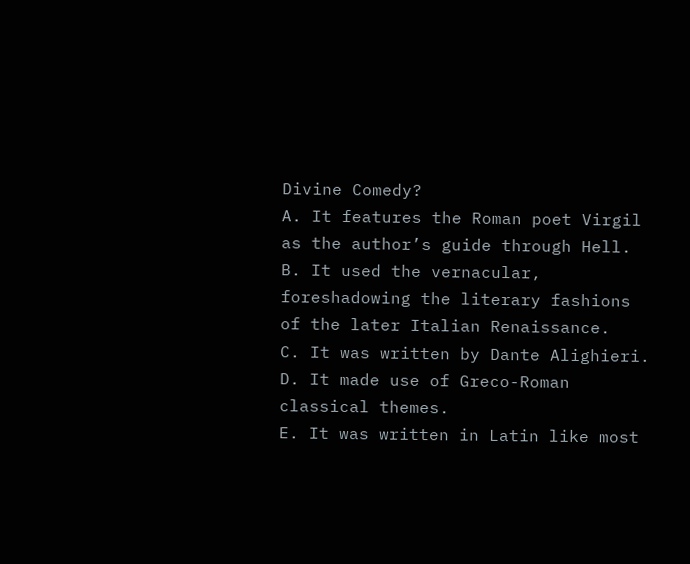Divine Comedy?
A. It features the Roman poet Virgil as the author’s guide through Hell.
B. It used the vernacular, foreshadowing the literary fashions of the later Italian Renaissance.
C. It was written by Dante Alighieri.
D. It made use of Greco-Roman classical themes.
E. It was written in Latin like most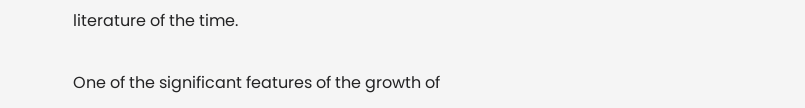literature of the time.

One of the significant features of the growth of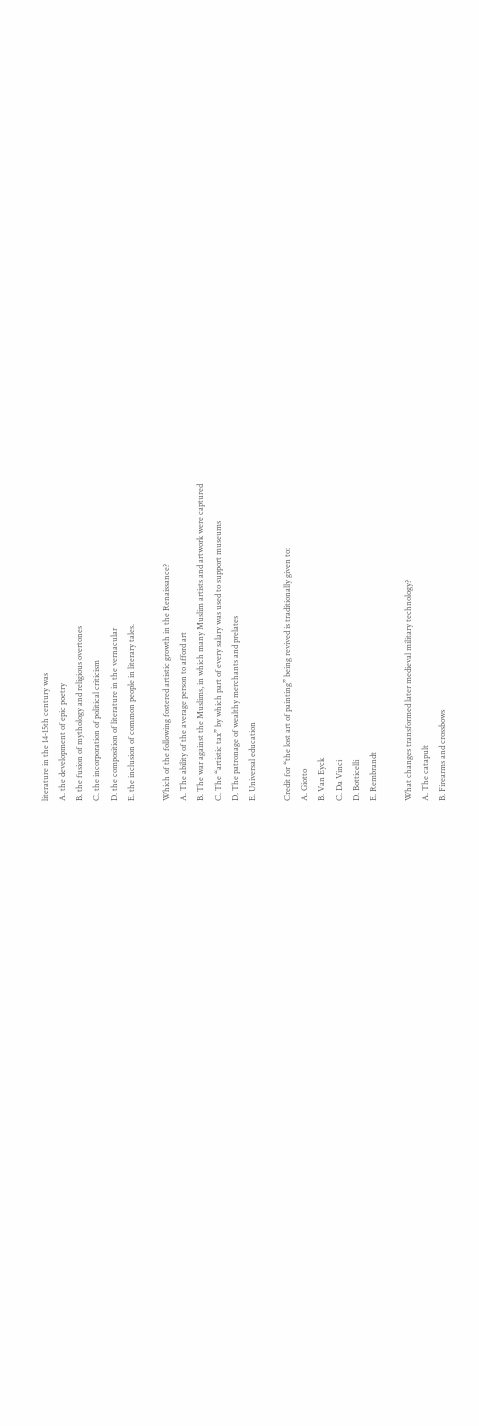literature in the 14-15th century was
A. the development of epic poetry
B. the fusion of mythology and religious overtones
C. the incorporation of political criticism
D. the composition of literature in the vernacular
E. the inclusion of common people in literary tales.

Which of the following fostered artistic growth in the Renaissance?
A. The ability of the average person to afford art
B. The war against the Muslims, in which many Muslim artists and artwork were captured
C. The “artistic tax” by which part of every salary was used to support museums
D. The patronage of wealthy merchants and prelates
E. Universal education

Credit for “the lost art of painting” being revived is traditionally given to:
A. Giotto
B. Van Eyck
C. Da Vinci
D. Botticelli
E. Rembrandt

What changes transformed later medieval military technology?
A. The catapult
B. Firearms and crossbows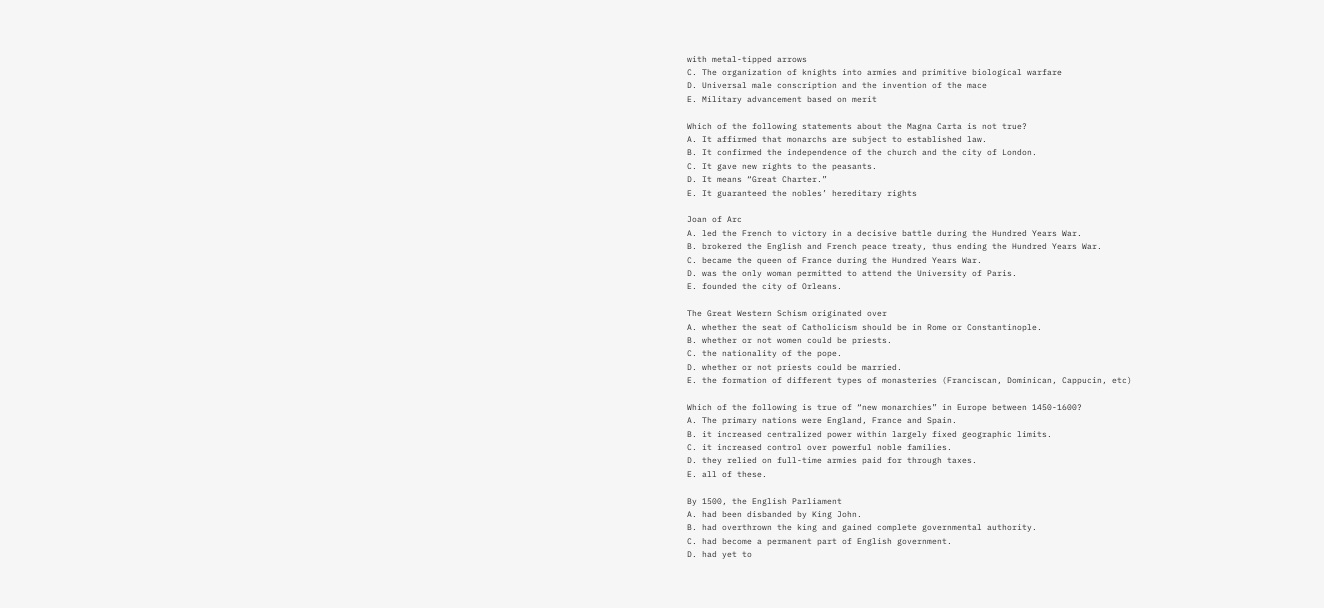with metal-tipped arrows
C. The organization of knights into armies and primitive biological warfare
D. Universal male conscription and the invention of the mace
E. Military advancement based on merit

Which of the following statements about the Magna Carta is not true?
A. It affirmed that monarchs are subject to established law.
B. It confirmed the independence of the church and the city of London.
C. It gave new rights to the peasants.
D. It means “Great Charter.”
E. It guaranteed the nobles’ hereditary rights

Joan of Arc
A. led the French to victory in a decisive battle during the Hundred Years War.
B. brokered the English and French peace treaty, thus ending the Hundred Years War.
C. became the queen of France during the Hundred Years War.
D. was the only woman permitted to attend the University of Paris.
E. founded the city of Orleans.

The Great Western Schism originated over
A. whether the seat of Catholicism should be in Rome or Constantinople.
B. whether or not women could be priests.
C. the nationality of the pope.
D. whether or not priests could be married.
E. the formation of different types of monasteries (Franciscan, Dominican, Cappucin, etc)

Which of the following is true of “new monarchies” in Europe between 1450-1600?
A. The primary nations were England, France and Spain.
B. it increased centralized power within largely fixed geographic limits.
C. it increased control over powerful noble families.
D. they relied on full-time armies paid for through taxes.
E. all of these.

By 1500, the English Parliament
A. had been disbanded by King John.
B. had overthrown the king and gained complete governmental authority.
C. had become a permanent part of English government.
D. had yet to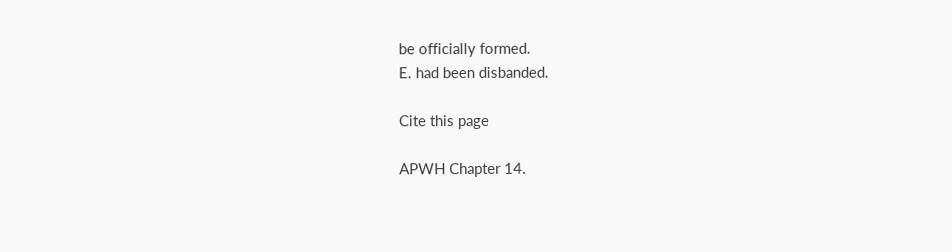be officially formed.
E. had been disbanded.

Cite this page

APWH Chapter 14.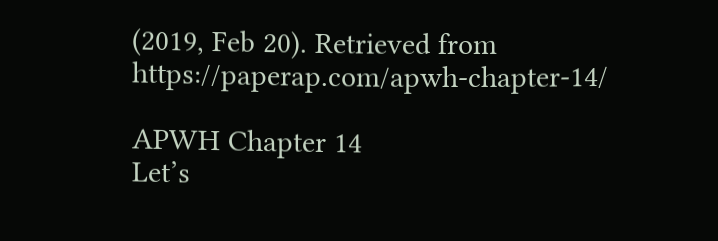(2019, Feb 20). Retrieved from https://paperap.com/apwh-chapter-14/

APWH Chapter 14
Let’s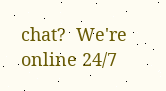chat?  We're online 24/7